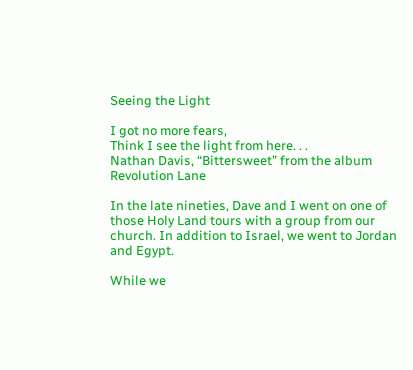Seeing the Light

I got no more fears,
Think I see the light from here. . .
Nathan Davis, “Bittersweet” from the album Revolution Lane

In the late nineties, Dave and I went on one of those Holy Land tours with a group from our church. In addition to Israel, we went to Jordan and Egypt.

While we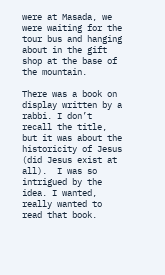were at Masada, we were waiting for the tour bus and hanging about in the gift shop at the base of the mountain.

There was a book on display written by a rabbi. I don’t recall the title, but it was about the historicity of Jesus (did Jesus exist at all).  I was so intrigued by the idea. I wanted, really wanted to read that book.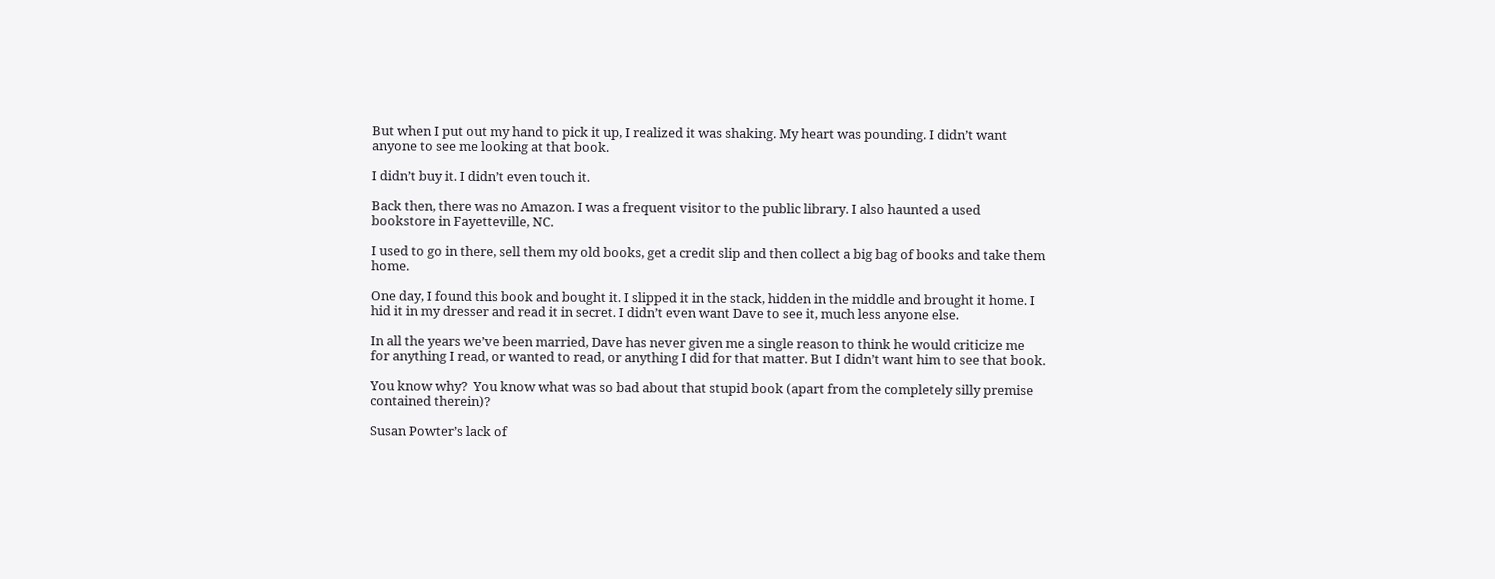But when I put out my hand to pick it up, I realized it was shaking. My heart was pounding. I didn’t want anyone to see me looking at that book.

I didn’t buy it. I didn’t even touch it.

Back then, there was no Amazon. I was a frequent visitor to the public library. I also haunted a used bookstore in Fayetteville, NC.

I used to go in there, sell them my old books, get a credit slip and then collect a big bag of books and take them home.

One day, I found this book and bought it. I slipped it in the stack, hidden in the middle and brought it home. I hid it in my dresser and read it in secret. I didn’t even want Dave to see it, much less anyone else.

In all the years we’ve been married, Dave has never given me a single reason to think he would criticize me for anything I read, or wanted to read, or anything I did for that matter. But I didn’t want him to see that book.

You know why?  You know what was so bad about that stupid book (apart from the completely silly premise contained therein)?

Susan Powter’s lack of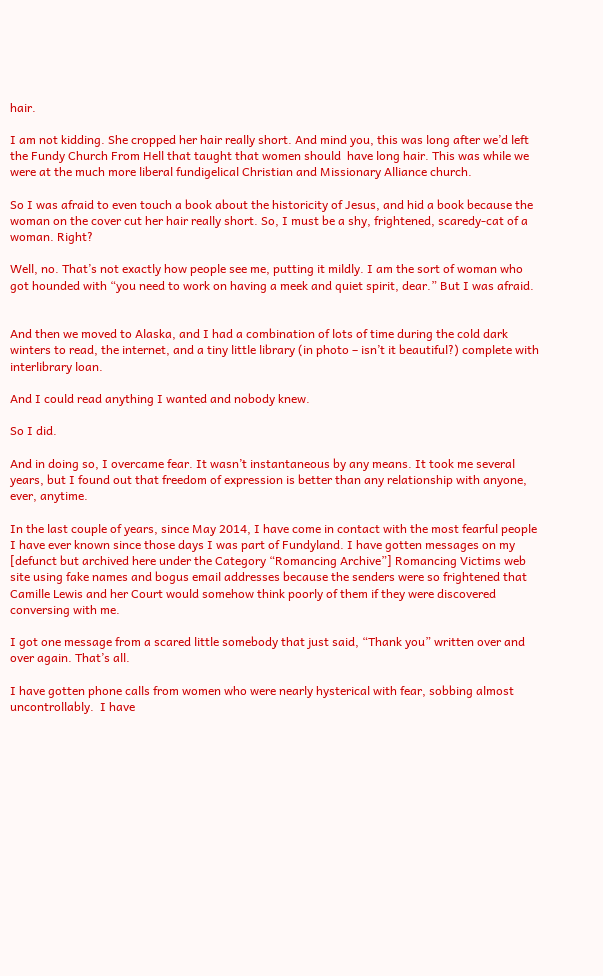hair.

I am not kidding. She cropped her hair really short. And mind you, this was long after we’d left the Fundy Church From Hell that taught that women should  have long hair. This was while we were at the much more liberal fundigelical Christian and Missionary Alliance church.

So I was afraid to even touch a book about the historicity of Jesus, and hid a book because the woman on the cover cut her hair really short. So, I must be a shy, frightened, scaredy-cat of a woman. Right?

Well, no. That’s not exactly how people see me, putting it mildly. I am the sort of woman who got hounded with “you need to work on having a meek and quiet spirit, dear.” But I was afraid.


And then we moved to Alaska, and I had a combination of lots of time during the cold dark winters to read, the internet, and a tiny little library (in photo – isn’t it beautiful?) complete with interlibrary loan.

And I could read anything I wanted and nobody knew.

So I did.

And in doing so, I overcame fear. It wasn’t instantaneous by any means. It took me several years, but I found out that freedom of expression is better than any relationship with anyone, ever, anytime.

In the last couple of years, since May 2014, I have come in contact with the most fearful people I have ever known since those days I was part of Fundyland. I have gotten messages on my [defunct but archived here under the Category “Romancing Archive”] Romancing Victims web site using fake names and bogus email addresses because the senders were so frightened that Camille Lewis and her Court would somehow think poorly of them if they were discovered conversing with me.

I got one message from a scared little somebody that just said, “Thank you” written over and over again. That’s all.

I have gotten phone calls from women who were nearly hysterical with fear, sobbing almost uncontrollably.  I have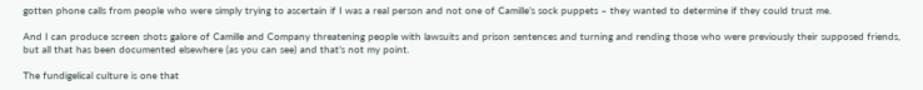gotten phone calls from people who were simply trying to ascertain if I was a real person and not one of Camille’s sock puppets – they wanted to determine if they could trust me.

And I can produce screen shots galore of Camille and Company threatening people with lawsuits and prison sentences and turning and rending those who were previously their supposed friends, but all that has been documented elsewhere (as you can see) and that’s not my point.

The fundigelical culture is one that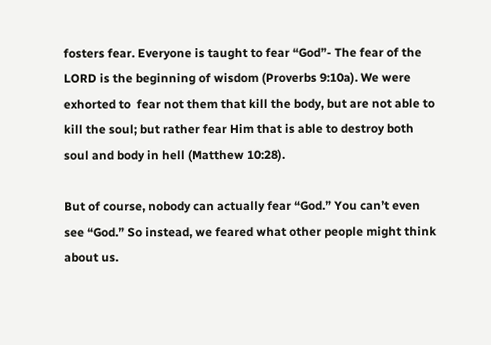fosters fear. Everyone is taught to fear “God”- The fear of the LORD is the beginning of wisdom (Proverbs 9:10a). We were exhorted to  fear not them that kill the body, but are not able to kill the soul; but rather fear Him that is able to destroy both soul and body in hell (Matthew 10:28).

But of course, nobody can actually fear “God.” You can’t even see “God.” So instead, we feared what other people might think about us.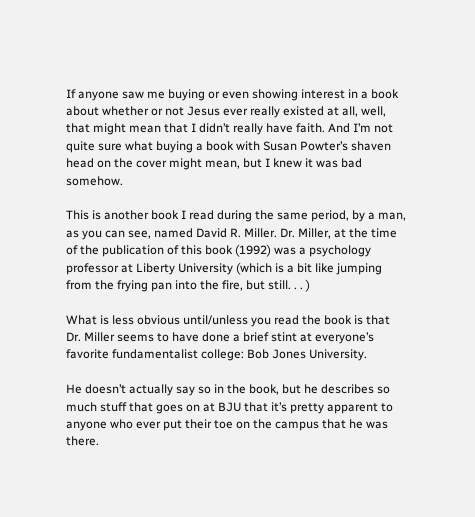If anyone saw me buying or even showing interest in a book about whether or not Jesus ever really existed at all, well, that might mean that I didn’t really have faith. And I’m not quite sure what buying a book with Susan Powter’s shaven head on the cover might mean, but I knew it was bad somehow.

This is another book I read during the same period, by a man, as you can see, named David R. Miller. Dr. Miller, at the time of the publication of this book (1992) was a psychology professor at Liberty University (which is a bit like jumping from the frying pan into the fire, but still. . . )

What is less obvious until/unless you read the book is that Dr. Miller seems to have done a brief stint at everyone’s favorite fundamentalist college: Bob Jones University.

He doesn’t actually say so in the book, but he describes so much stuff that goes on at BJU that it’s pretty apparent to anyone who ever put their toe on the campus that he was there.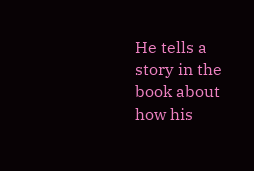He tells a story in the book about how his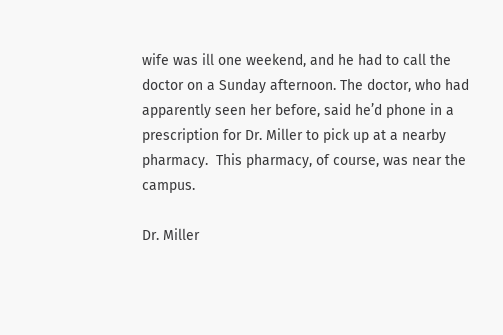wife was ill one weekend, and he had to call the doctor on a Sunday afternoon. The doctor, who had apparently seen her before, said he’d phone in a prescription for Dr. Miller to pick up at a nearby pharmacy.  This pharmacy, of course, was near the campus.

Dr. Miller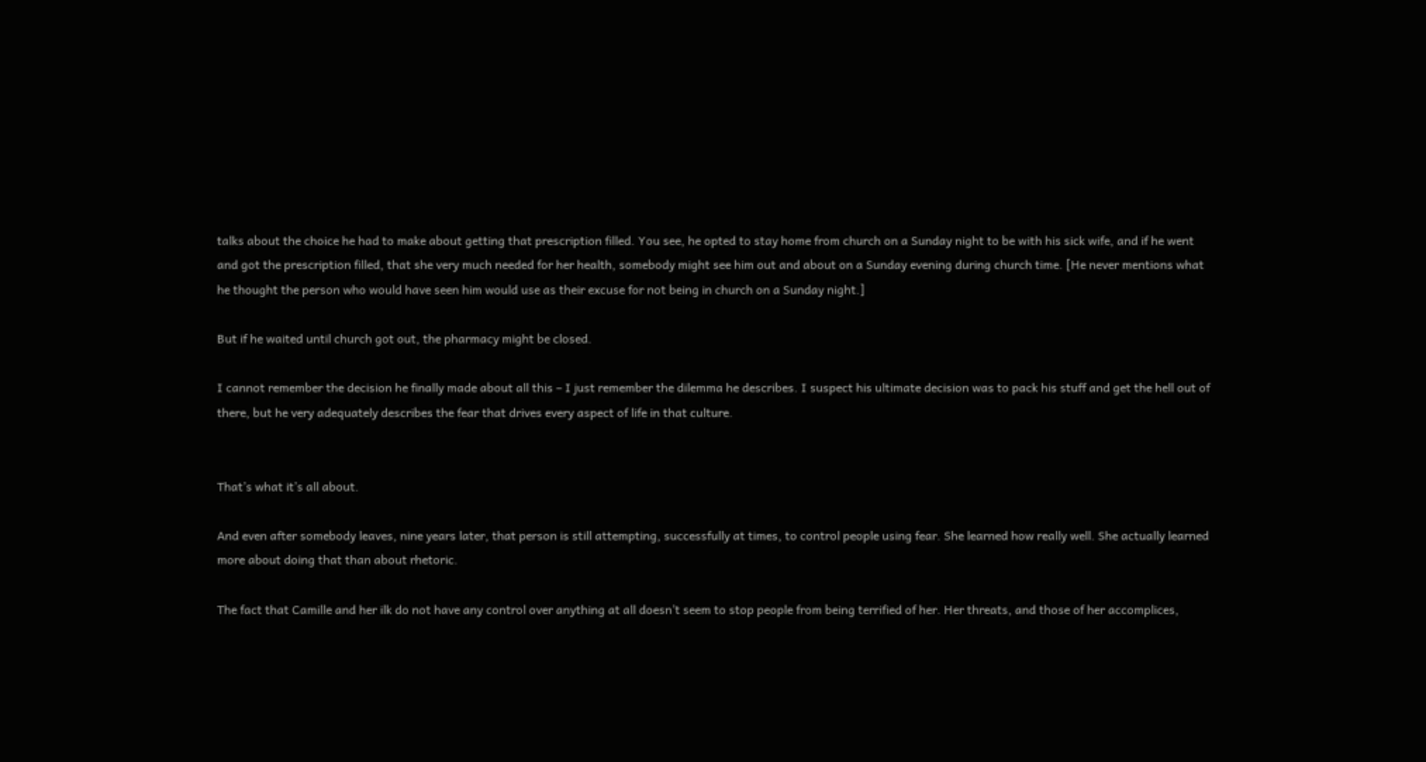talks about the choice he had to make about getting that prescription filled. You see, he opted to stay home from church on a Sunday night to be with his sick wife, and if he went and got the prescription filled, that she very much needed for her health, somebody might see him out and about on a Sunday evening during church time. [He never mentions what he thought the person who would have seen him would use as their excuse for not being in church on a Sunday night.]

But if he waited until church got out, the pharmacy might be closed.

I cannot remember the decision he finally made about all this – I just remember the dilemma he describes. I suspect his ultimate decision was to pack his stuff and get the hell out of there, but he very adequately describes the fear that drives every aspect of life in that culture.


That’s what it’s all about.

And even after somebody leaves, nine years later, that person is still attempting, successfully at times, to control people using fear. She learned how really well. She actually learned more about doing that than about rhetoric.

The fact that Camille and her ilk do not have any control over anything at all doesn’t seem to stop people from being terrified of her. Her threats, and those of her accomplices,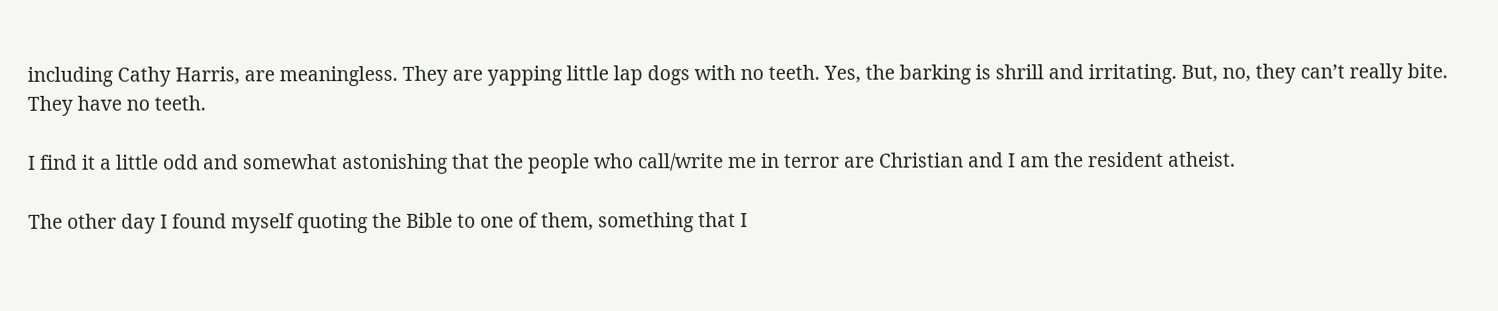including Cathy Harris, are meaningless. They are yapping little lap dogs with no teeth. Yes, the barking is shrill and irritating. But, no, they can’t really bite. They have no teeth.

I find it a little odd and somewhat astonishing that the people who call/write me in terror are Christian and I am the resident atheist.

The other day I found myself quoting the Bible to one of them, something that I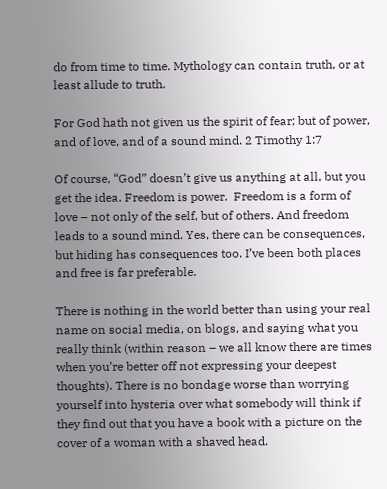do from time to time. Mythology can contain truth, or at least allude to truth.

For God hath not given us the spirit of fear; but of power, and of love, and of a sound mind. 2 Timothy 1:7

Of course, “God” doesn’t give us anything at all, but you get the idea. Freedom is power.  Freedom is a form of love – not only of the self, but of others. And freedom leads to a sound mind. Yes, there can be consequences, but hiding has consequences too. I’ve been both places and free is far preferable.

There is nothing in the world better than using your real name on social media, on blogs, and saying what you really think (within reason – we all know there are times when you’re better off not expressing your deepest thoughts). There is no bondage worse than worrying yourself into hysteria over what somebody will think if they find out that you have a book with a picture on the cover of a woman with a shaved head.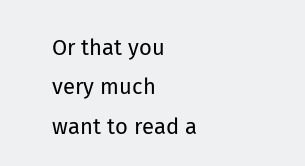Or that you very much want to read a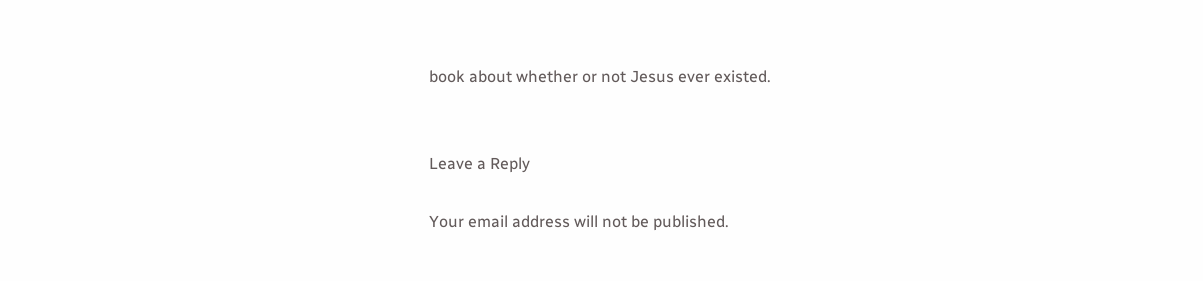book about whether or not Jesus ever existed.


Leave a Reply

Your email address will not be published.